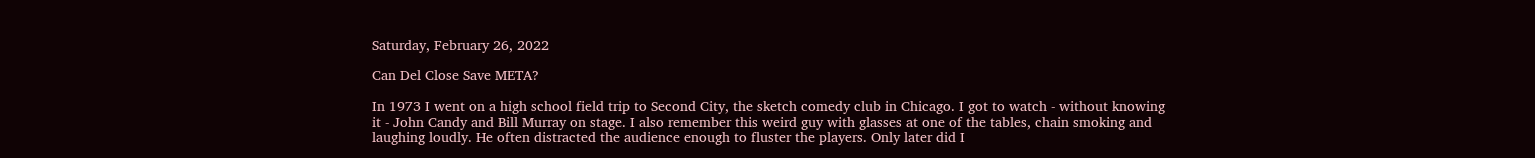Saturday, February 26, 2022

Can Del Close Save META?

In 1973 I went on a high school field trip to Second City, the sketch comedy club in Chicago. I got to watch - without knowing it - John Candy and Bill Murray on stage. I also remember this weird guy with glasses at one of the tables, chain smoking and laughing loudly. He often distracted the audience enough to fluster the players. Only later did I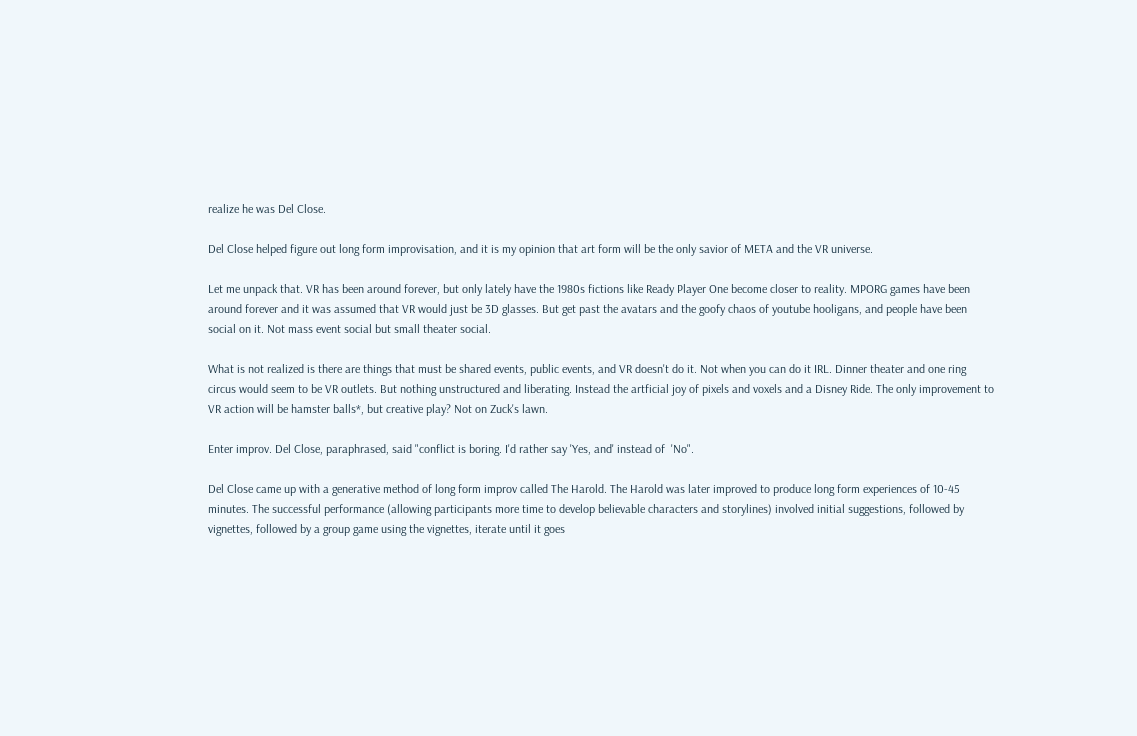realize he was Del Close.

Del Close helped figure out long form improvisation, and it is my opinion that art form will be the only savior of META and the VR universe.

Let me unpack that. VR has been around forever, but only lately have the 1980s fictions like Ready Player One become closer to reality. MPORG games have been around forever and it was assumed that VR would just be 3D glasses. But get past the avatars and the goofy chaos of youtube hooligans, and people have been social on it. Not mass event social but small theater social.

What is not realized is there are things that must be shared events, public events, and VR doesn't do it. Not when you can do it IRL. Dinner theater and one ring circus would seem to be VR outlets. But nothing unstructured and liberating. Instead the artficial joy of pixels and voxels and a Disney Ride. The only improvement to VR action will be hamster balls*, but creative play? Not on Zuck's lawn.

Enter improv. Del Close, paraphrased, said "conflict is boring. I'd rather say 'Yes, and' instead of  'No".

Del Close came up with a generative method of long form improv called The Harold. The Harold was later improved to produce long form experiences of 10-45 minutes. The successful performance (allowing participants more time to develop believable characters and storylines) involved initial suggestions, followed by vignettes, followed by a group game using the vignettes, iterate until it goes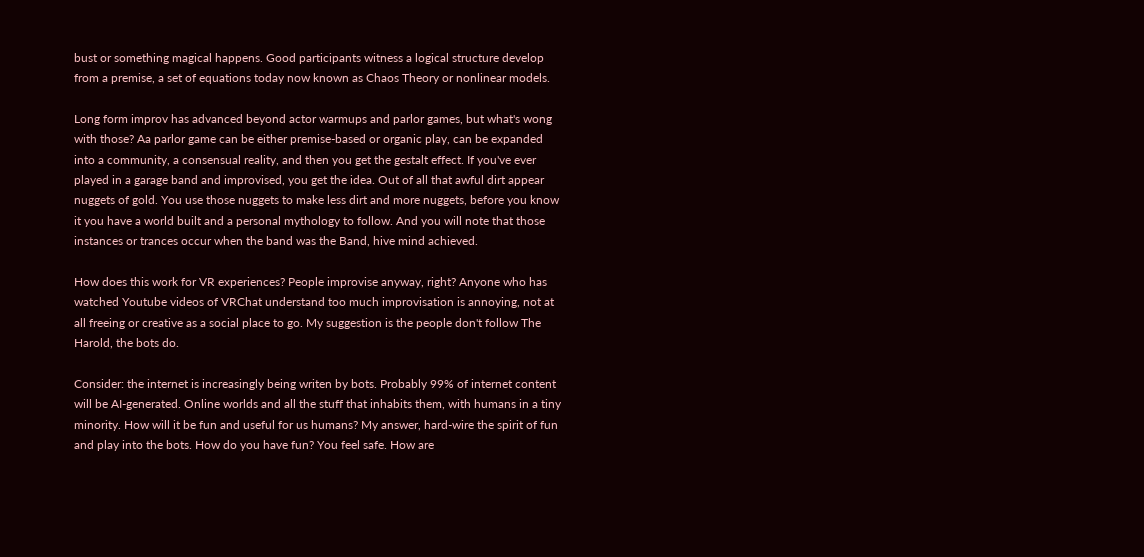bust or something magical happens. Good participants witness a logical structure develop from a premise, a set of equations today now known as Chaos Theory or nonlinear models.

Long form improv has advanced beyond actor warmups and parlor games, but what's wong with those? Aa parlor game can be either premise-based or organic play, can be expanded into a community, a consensual reality, and then you get the gestalt effect. If you've ever played in a garage band and improvised, you get the idea. Out of all that awful dirt appear nuggets of gold. You use those nuggets to make less dirt and more nuggets, before you know it you have a world built and a personal mythology to follow. And you will note that those instances or trances occur when the band was the Band, hive mind achieved.

How does this work for VR experiences? People improvise anyway, right? Anyone who has watched Youtube videos of VRChat understand too much improvisation is annoying, not at all freeing or creative as a social place to go. My suggestion is the people don't follow The Harold, the bots do.

Consider: the internet is increasingly being writen by bots. Probably 99% of internet content will be AI-generated. Online worlds and all the stuff that inhabits them, with humans in a tiny minority. How will it be fun and useful for us humans? My answer, hard-wire the spirit of fun and play into the bots. How do you have fun? You feel safe. How are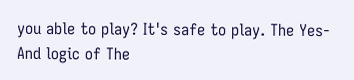you able to play? It's safe to play. The Yes-And logic of The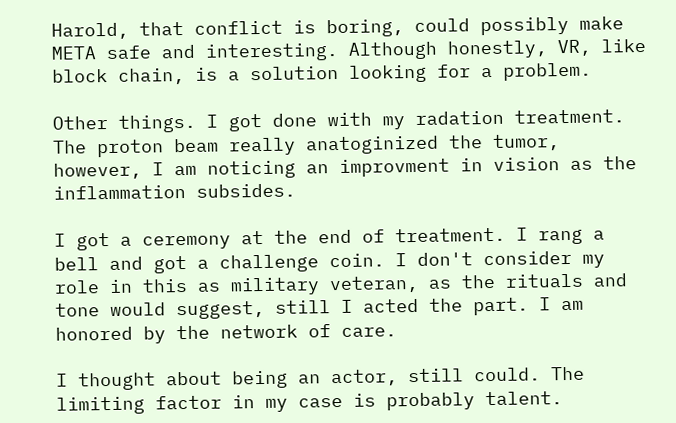Harold, that conflict is boring, could possibly make META safe and interesting. Although honestly, VR, like block chain, is a solution looking for a problem.

Other things. I got done with my radation treatment. The proton beam really anatoginized the tumor, however, I am noticing an improvment in vision as the inflammation subsides.

I got a ceremony at the end of treatment. I rang a bell and got a challenge coin. I don't consider my role in this as military veteran, as the rituals and tone would suggest, still I acted the part. I am honored by the network of care.

I thought about being an actor, still could. The limiting factor in my case is probably talent.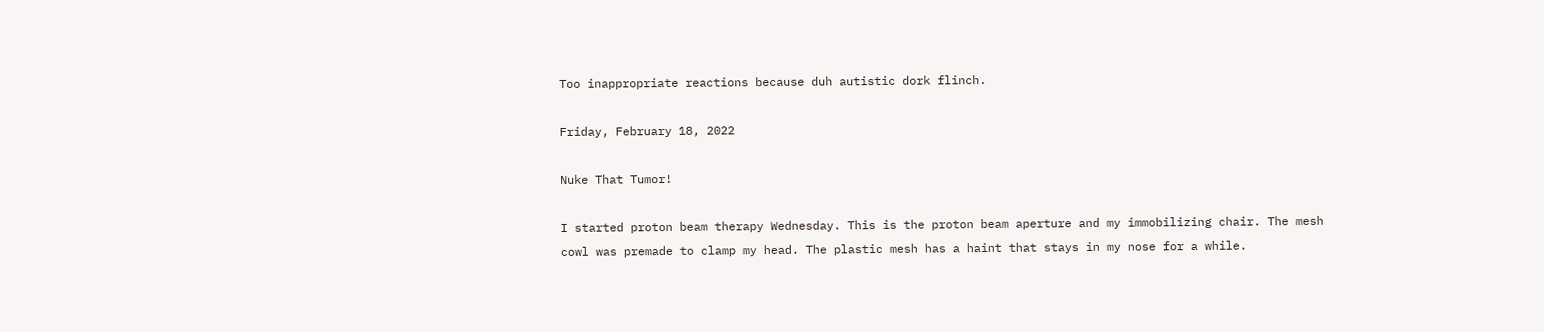Too inappropriate reactions because duh autistic dork flinch.

Friday, February 18, 2022

Nuke That Tumor!

I started proton beam therapy Wednesday. This is the proton beam aperture and my immobilizing chair. The mesh cowl was premade to clamp my head. The plastic mesh has a haint that stays in my nose for a while.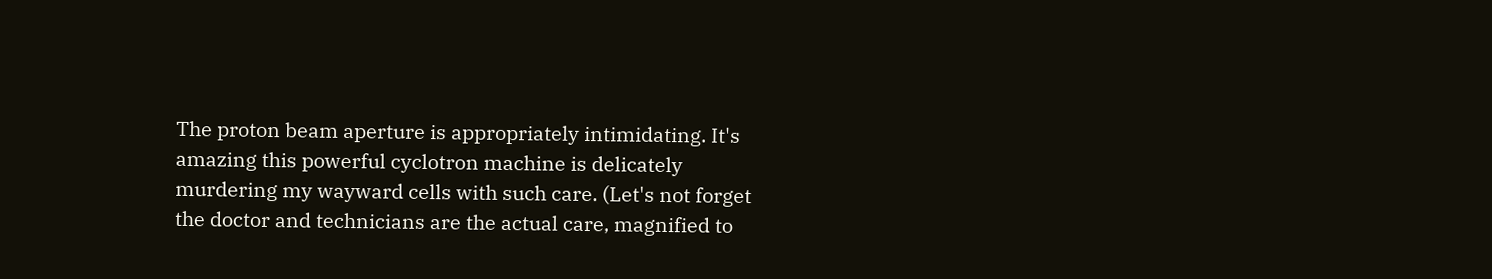The proton beam aperture is appropriately intimidating. It's amazing this powerful cyclotron machine is delicately murdering my wayward cells with such care. (Let's not forget the doctor and technicians are the actual care, magnified to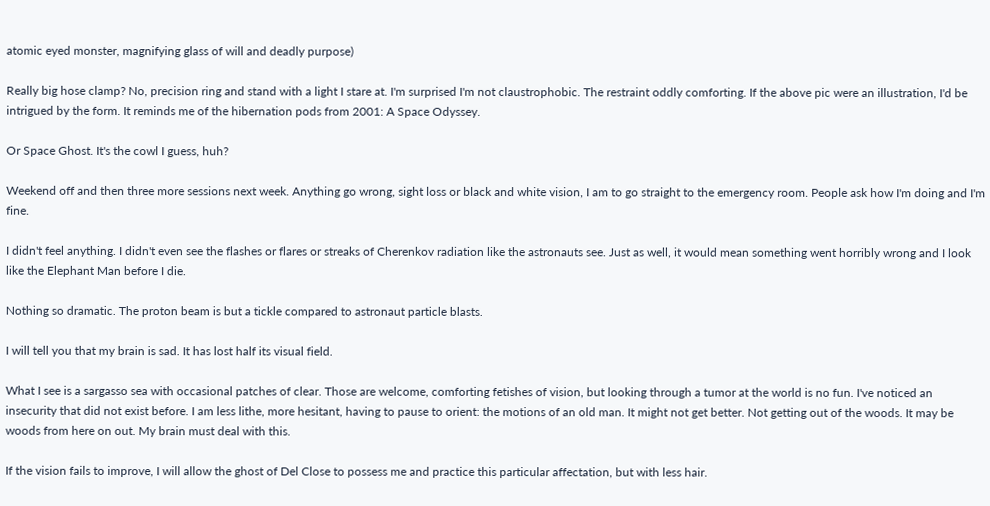atomic eyed monster, magnifying glass of will and deadly purpose)

Really big hose clamp? No, precision ring and stand with a light I stare at. I'm surprised I'm not claustrophobic. The restraint oddly comforting. If the above pic were an illustration, I'd be intrigued by the form. It reminds me of the hibernation pods from 2001: A Space Odyssey.

Or Space Ghost. It's the cowl I guess, huh?

Weekend off and then three more sessions next week. Anything go wrong, sight loss or black and white vision, I am to go straight to the emergency room. People ask how I'm doing and I'm fine.

I didn't feel anything. I didn't even see the flashes or flares or streaks of Cherenkov radiation like the astronauts see. Just as well, it would mean something went horribly wrong and I look like the Elephant Man before I die.

Nothing so dramatic. The proton beam is but a tickle compared to astronaut particle blasts.

I will tell you that my brain is sad. It has lost half its visual field.

What I see is a sargasso sea with occasional patches of clear. Those are welcome, comforting fetishes of vision, but looking through a tumor at the world is no fun. I've noticed an insecurity that did not exist before. I am less lithe, more hesitant, having to pause to orient: the motions of an old man. It might not get better. Not getting out of the woods. It may be woods from here on out. My brain must deal with this.

If the vision fails to improve, I will allow the ghost of Del Close to possess me and practice this particular affectation, but with less hair.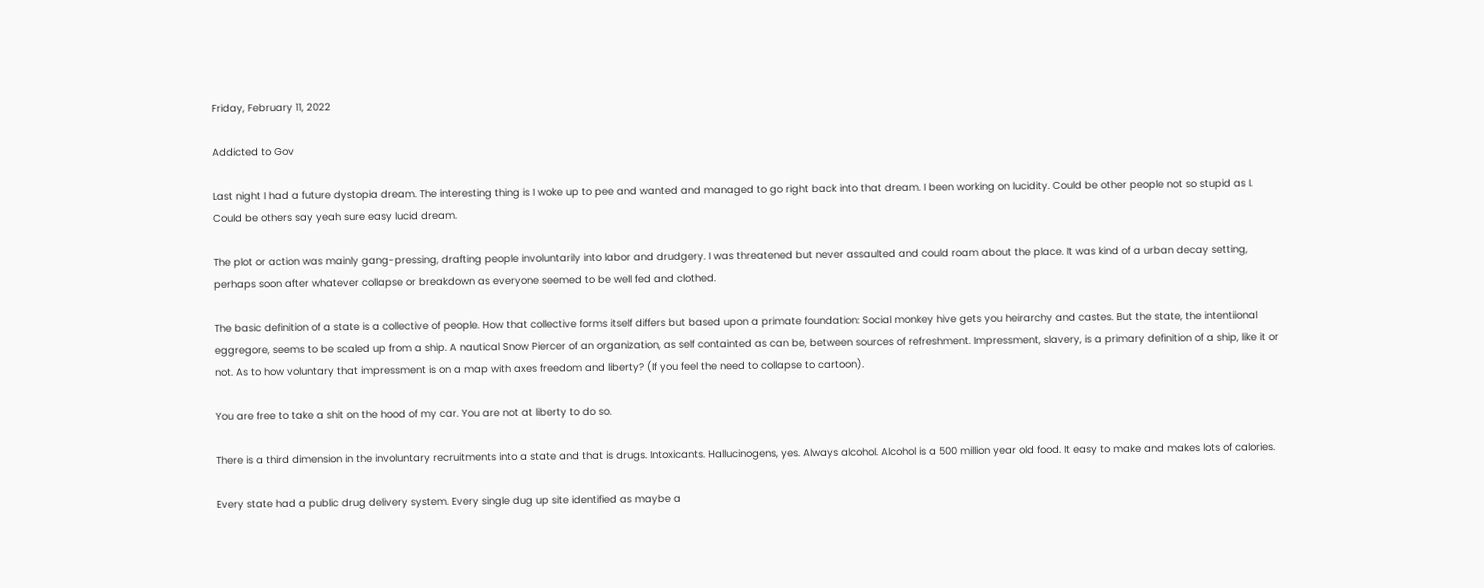Friday, February 11, 2022

Addicted to Gov

Last night I had a future dystopia dream. The interesting thing is I woke up to pee and wanted and managed to go right back into that dream. I been working on lucidity. Could be other people not so stupid as I. Could be others say yeah sure easy lucid dream.

The plot or action was mainly gang-pressing, drafting people involuntarily into labor and drudgery. I was threatened but never assaulted and could roam about the place. It was kind of a urban decay setting, perhaps soon after whatever collapse or breakdown as everyone seemed to be well fed and clothed.

The basic definition of a state is a collective of people. How that collective forms itself differs but based upon a primate foundation: Social monkey hive gets you heirarchy and castes. But the state, the intentiional eggregore, seems to be scaled up from a ship. A nautical Snow Piercer of an organization, as self containted as can be, between sources of refreshment. Impressment, slavery, is a primary definition of a ship, like it or not. As to how voluntary that impressment is on a map with axes freedom and liberty? (If you feel the need to collapse to cartoon).

You are free to take a shit on the hood of my car. You are not at liberty to do so.

There is a third dimension in the involuntary recruitments into a state and that is drugs. Intoxicants. Hallucinogens, yes. Always alcohol. Alcohol is a 500 million year old food. It easy to make and makes lots of calories.

Every state had a public drug delivery system. Every single dug up site identified as maybe a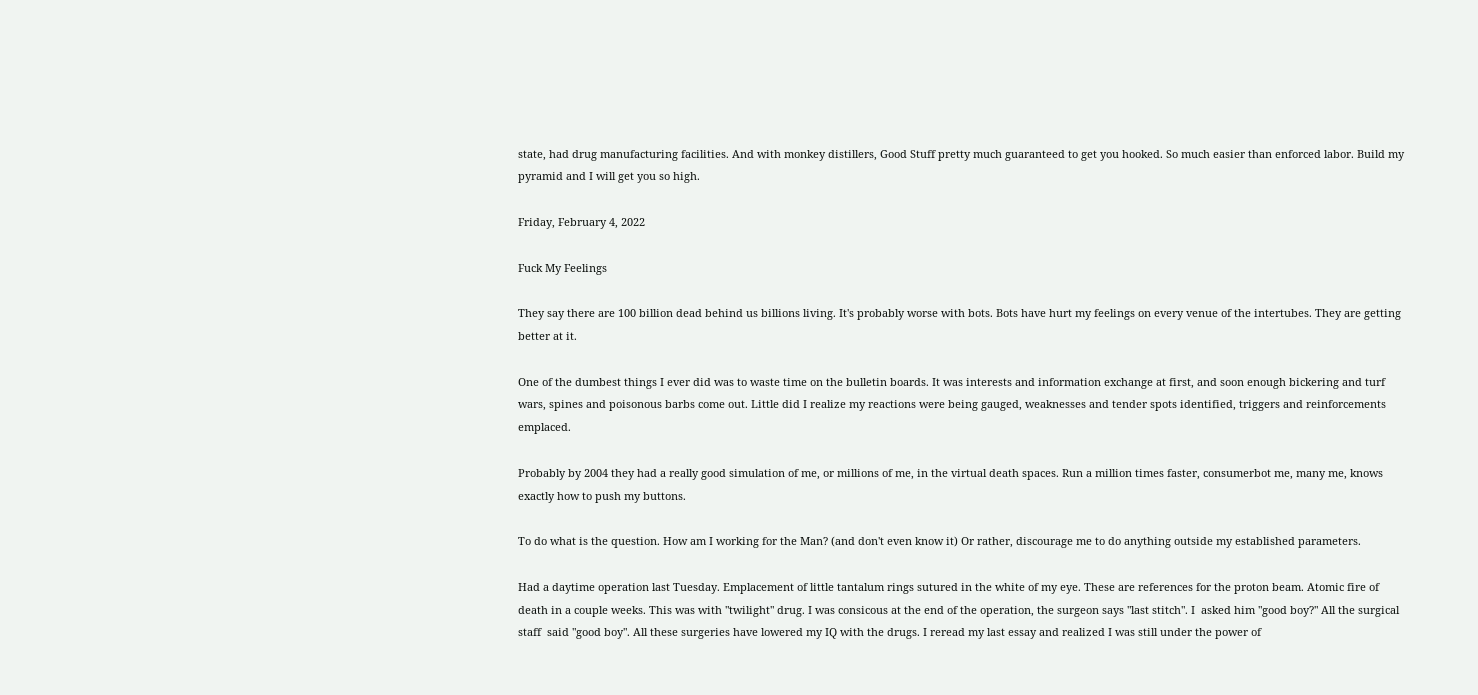state, had drug manufacturing facilities. And with monkey distillers, Good Stuff pretty much guaranteed to get you hooked. So much easier than enforced labor. Build my pyramid and I will get you so high.

Friday, February 4, 2022

Fuck My Feelings

They say there are 100 billion dead behind us billions living. It's probably worse with bots. Bots have hurt my feelings on every venue of the intertubes. They are getting better at it.

One of the dumbest things I ever did was to waste time on the bulletin boards. It was interests and information exchange at first, and soon enough bickering and turf wars, spines and poisonous barbs come out. Little did I realize my reactions were being gauged, weaknesses and tender spots identified, triggers and reinforcements emplaced.

Probably by 2004 they had a really good simulation of me, or millions of me, in the virtual death spaces. Run a million times faster, consumerbot me, many me, knows exactly how to push my buttons.

To do what is the question. How am I working for the Man? (and don't even know it) Or rather, discourage me to do anything outside my established parameters.

Had a daytime operation last Tuesday. Emplacement of little tantalum rings sutured in the white of my eye. These are references for the proton beam. Atomic fire of death in a couple weeks. This was with "twilight" drug. I was consicous at the end of the operation, the surgeon says "last stitch". I  asked him "good boy?" All the surgical staff  said "good boy". All these surgeries have lowered my IQ with the drugs. I reread my last essay and realized I was still under the power of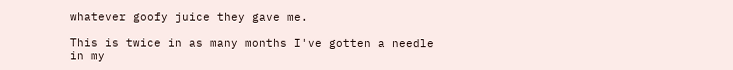whatever goofy juice they gave me.

This is twice in as many months I've gotten a needle in my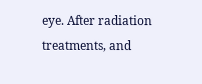eye. After radiation treatments, and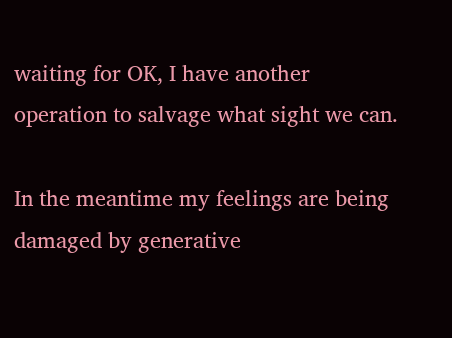waiting for OK, I have another operation to salvage what sight we can.

In the meantime my feelings are being damaged by generative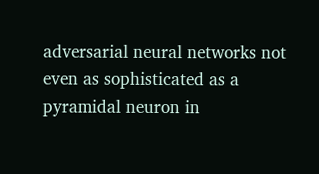adversarial neural networks not even as sophisticated as a pyramidal neuron in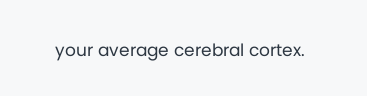your average cerebral cortex.